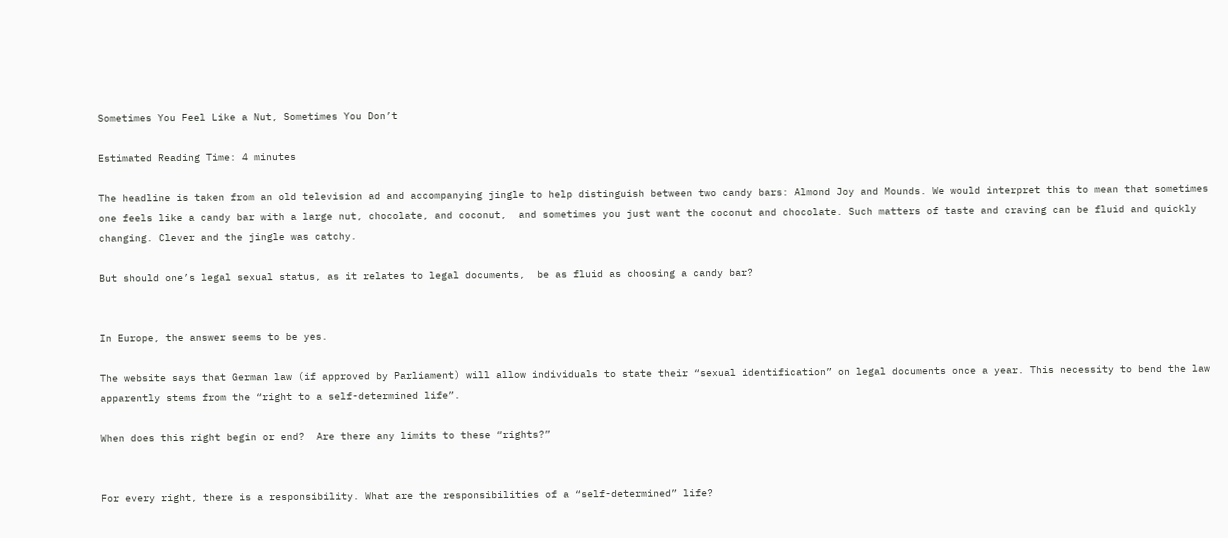Sometimes You Feel Like a Nut, Sometimes You Don’t

Estimated Reading Time: 4 minutes

The headline is taken from an old television ad and accompanying jingle to help distinguish between two candy bars: Almond Joy and Mounds. We would interpret this to mean that sometimes one feels like a candy bar with a large nut, chocolate, and coconut,  and sometimes you just want the coconut and chocolate. Such matters of taste and craving can be fluid and quickly changing. Clever and the jingle was catchy.

But should one’s legal sexual status, as it relates to legal documents,  be as fluid as choosing a candy bar?


In Europe, the answer seems to be yes.

The website says that German law (if approved by Parliament) will allow individuals to state their “sexual identification” on legal documents once a year. This necessity to bend the law apparently stems from the “right to a self-determined life”.

When does this right begin or end?  Are there any limits to these “rights?”


For every right, there is a responsibility. What are the responsibilities of a “self-determined” life?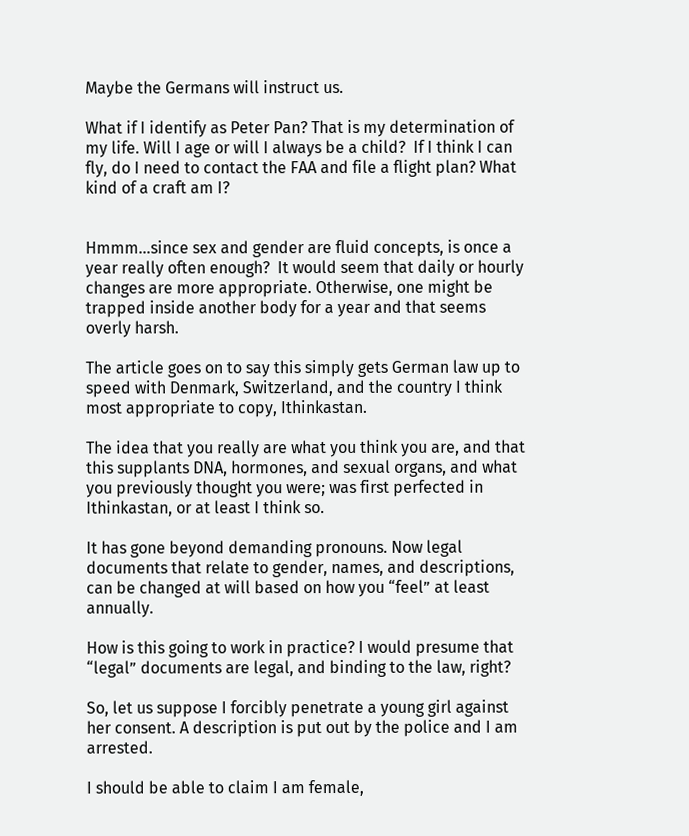Maybe the Germans will instruct us.

What if I identify as Peter Pan? That is my determination of my life. Will I age or will I always be a child?  If I think I can fly, do I need to contact the FAA and file a flight plan? What kind of a craft am I?


Hmmm…since sex and gender are fluid concepts, is once a year really often enough?  It would seem that daily or hourly changes are more appropriate. Otherwise, one might be trapped inside another body for a year and that seems overly harsh.

The article goes on to say this simply gets German law up to speed with Denmark, Switzerland, and the country I think most appropriate to copy, Ithinkastan.

The idea that you really are what you think you are, and that this supplants DNA, hormones, and sexual organs, and what you previously thought you were; was first perfected in Ithinkastan, or at least I think so.

It has gone beyond demanding pronouns. Now legal documents that relate to gender, names, and descriptions, can be changed at will based on how you “feel” at least annually.

How is this going to work in practice? I would presume that “legal” documents are legal, and binding to the law, right?

So, let us suppose I forcibly penetrate a young girl against her consent. A description is put out by the police and I am arrested.

I should be able to claim I am female,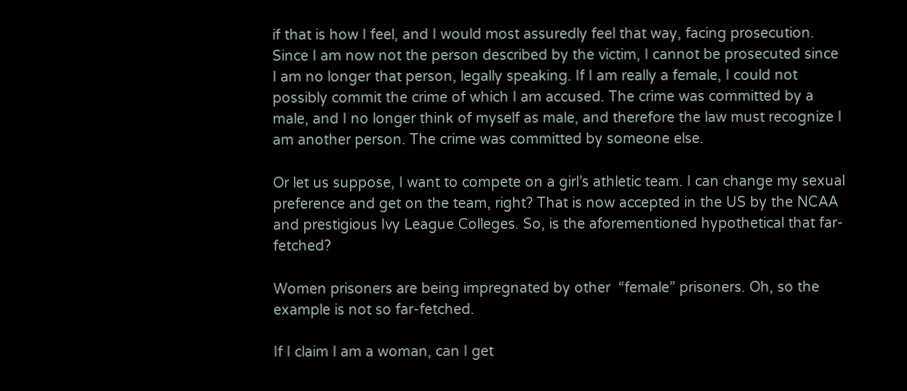if that is how I feel, and I would most assuredly feel that way, facing prosecution. Since I am now not the person described by the victim, I cannot be prosecuted since I am no longer that person, legally speaking. If I am really a female, I could not possibly commit the crime of which I am accused. The crime was committed by a male, and I no longer think of myself as male, and therefore the law must recognize I am another person. The crime was committed by someone else.

Or let us suppose, I want to compete on a girl’s athletic team. I can change my sexual preference and get on the team, right? That is now accepted in the US by the NCAA and prestigious Ivy League Colleges. So, is the aforementioned hypothetical that far-fetched?

Women prisoners are being impregnated by other  “female” prisoners. Oh, so the example is not so far-fetched.

If I claim I am a woman, can I get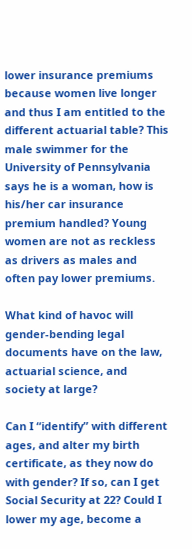lower insurance premiums because women live longer and thus I am entitled to the different actuarial table? This male swimmer for the University of Pennsylvania says he is a woman, how is his/her car insurance premium handled? Young women are not as reckless as drivers as males and often pay lower premiums.

What kind of havoc will gender-bending legal documents have on the law, actuarial science, and society at large?

Can I “identify” with different ages, and alter my birth certificate, as they now do with gender? If so, can I get Social Security at 22? Could I lower my age, become a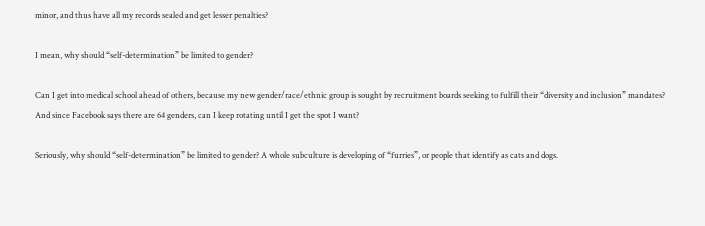minor, and thus have all my records sealed and get lesser penalties?

I mean, why should “self-determination” be limited to gender?

Can I get into medical school ahead of others, because my new gender/race/ethnic group is sought by recruitment boards seeking to fulfill their “diversity and inclusion” mandates? And since Facebook says there are 64 genders, can I keep rotating until I get the spot I want?

Seriously, why should “self-determination” be limited to gender? A whole subculture is developing of “furries”, or people that identify as cats and dogs.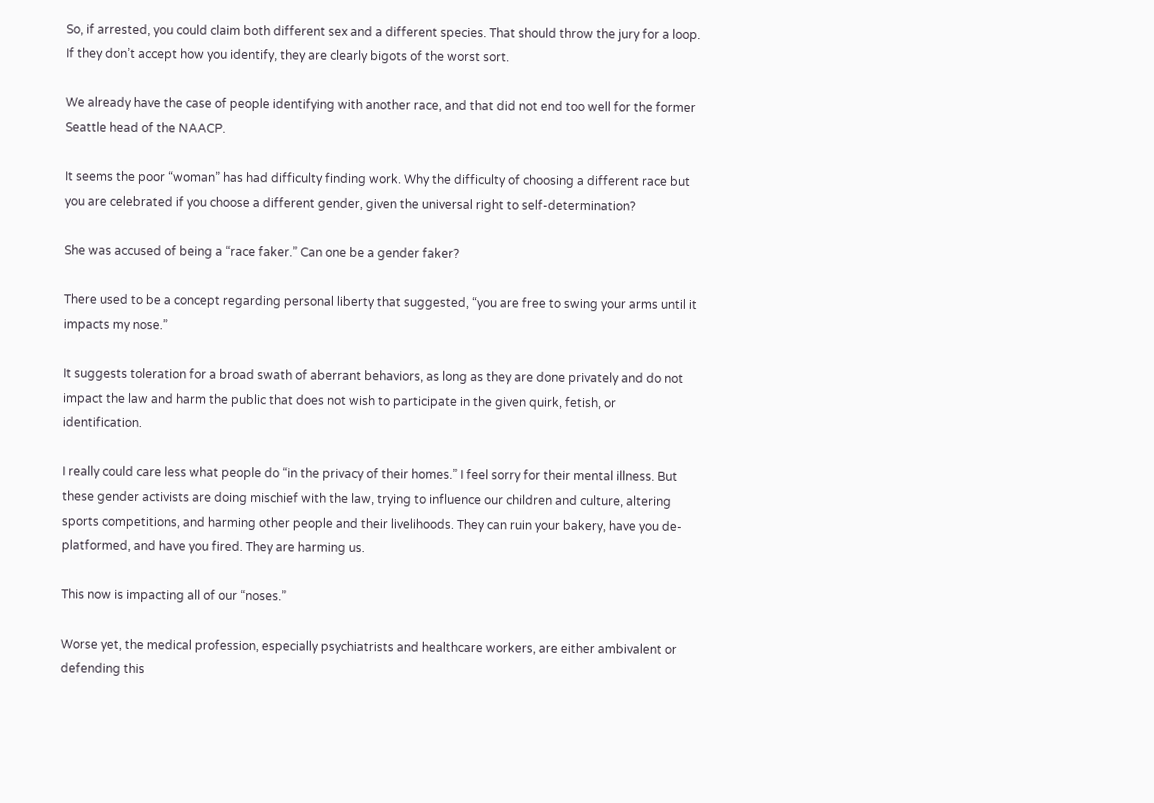So, if arrested, you could claim both different sex and a different species. That should throw the jury for a loop. If they don’t accept how you identify, they are clearly bigots of the worst sort.

We already have the case of people identifying with another race, and that did not end too well for the former Seattle head of the NAACP.

It seems the poor “woman” has had difficulty finding work. Why the difficulty of choosing a different race but you are celebrated if you choose a different gender, given the universal right to self-determination?

She was accused of being a “race faker.” Can one be a gender faker?

There used to be a concept regarding personal liberty that suggested, “you are free to swing your arms until it impacts my nose.”

It suggests toleration for a broad swath of aberrant behaviors, as long as they are done privately and do not impact the law and harm the public that does not wish to participate in the given quirk, fetish, or identification.

I really could care less what people do “in the privacy of their homes.” I feel sorry for their mental illness. But these gender activists are doing mischief with the law, trying to influence our children and culture, altering sports competitions, and harming other people and their livelihoods. They can ruin your bakery, have you de-platformed, and have you fired. They are harming us.

This now is impacting all of our “noses.”

Worse yet, the medical profession, especially psychiatrists and healthcare workers, are either ambivalent or defending this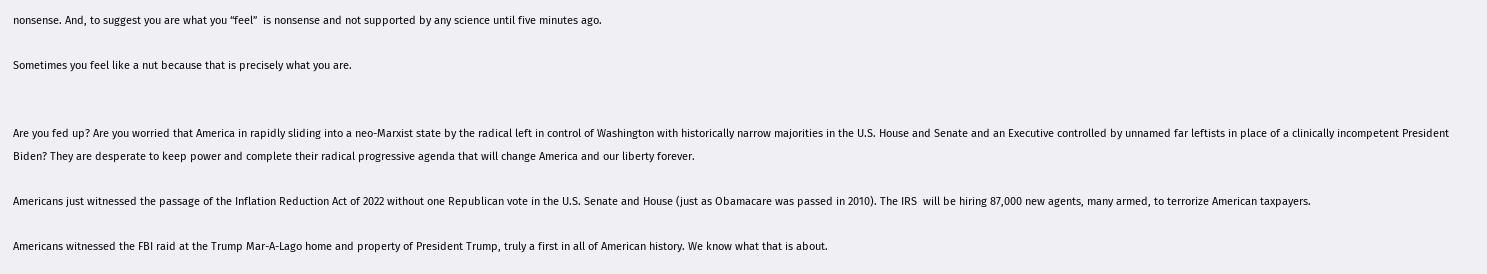nonsense. And, to suggest you are what you “feel”  is nonsense and not supported by any science until five minutes ago.

Sometimes you feel like a nut because that is precisely what you are.


Are you fed up? Are you worried that America in rapidly sliding into a neo-Marxist state by the radical left in control of Washington with historically narrow majorities in the U.S. House and Senate and an Executive controlled by unnamed far leftists in place of a clinically incompetent President Biden? They are desperate to keep power and complete their radical progressive agenda that will change America and our liberty forever.

Americans just witnessed the passage of the Inflation Reduction Act of 2022 without one Republican vote in the U.S. Senate and House (just as Obamacare was passed in 2010). The IRS  will be hiring 87,000 new agents, many armed, to terrorize American taxpayers.

Americans witnessed the FBI raid at the Trump Mar-A-Lago home and property of President Trump, truly a first in all of American history. We know what that is about.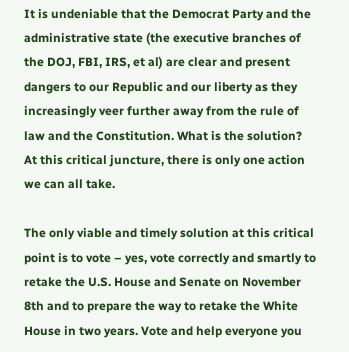It is undeniable that the Democrat Party and the administrative state (the executive branches of the DOJ, FBI, IRS, et al) are clear and present dangers to our Republic and our liberty as they increasingly veer further away from the rule of law and the Constitution. What is the solution? At this critical juncture, there is only one action we can all take.

The only viable and timely solution at this critical point is to vote – yes, vote correctly and smartly to retake the U.S. House and Senate on November 8th and to prepare the way to retake the White House in two years. Vote and help everyone you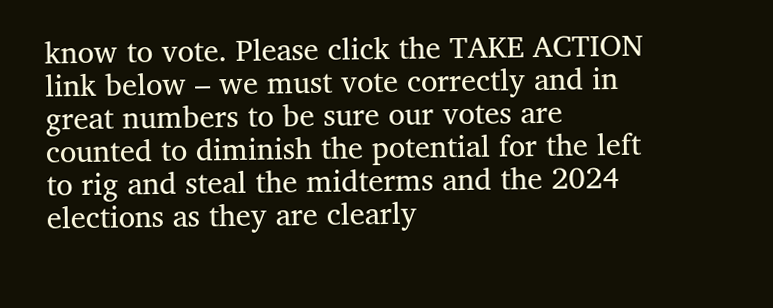know to vote. Please click the TAKE ACTION link below – we must vote correctly and in great numbers to be sure our votes are counted to diminish the potential for the left to rig and steal the midterms and the 2024 elections as they are clearly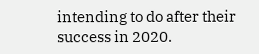intending to do after their success in 2020.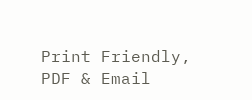Print Friendly, PDF & Email